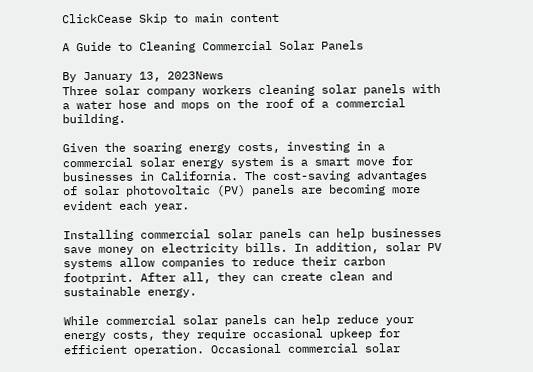ClickCease Skip to main content

A Guide to Cleaning Commercial Solar Panels

By January 13, 2023News
Three solar company workers cleaning solar panels with a water hose and mops on the roof of a commercial building.

Given the soaring energy costs, investing in a commercial solar energy system is a smart move for businesses in California. The cost-saving advantages of solar photovoltaic (PV) panels are becoming more evident each year.

Installing commercial solar panels can help businesses save money on electricity bills. In addition, solar PV systems allow companies to reduce their carbon footprint. After all, they can create clean and sustainable energy.

While commercial solar panels can help reduce your energy costs, they require occasional upkeep for efficient operation. Occasional commercial solar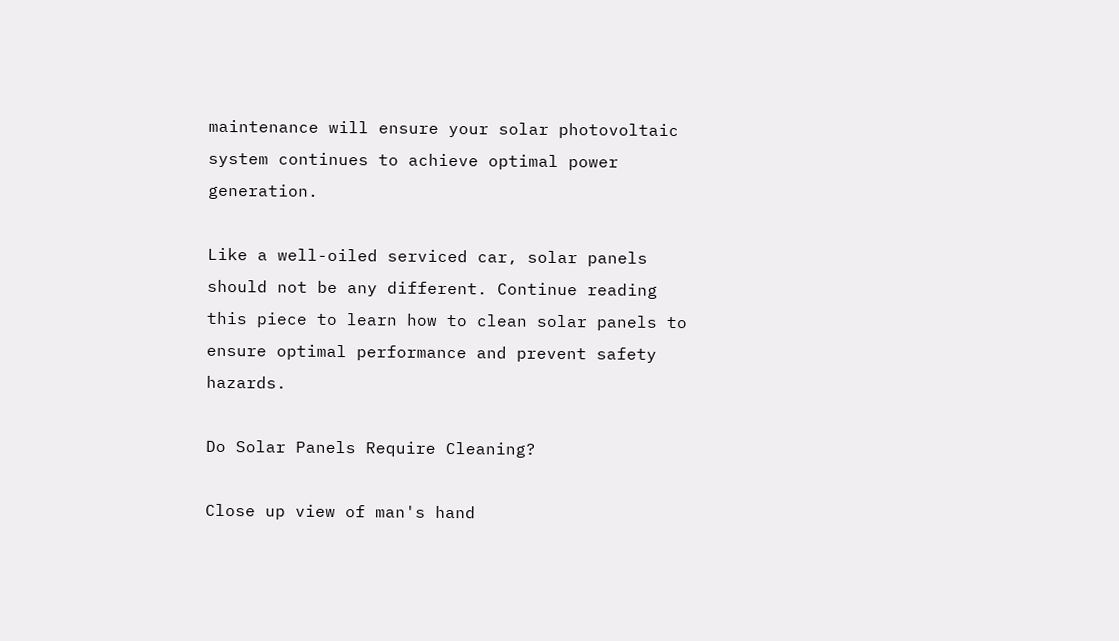maintenance will ensure your solar photovoltaic system continues to achieve optimal power generation.

Like a well-oiled serviced car, solar panels should not be any different. Continue reading this piece to learn how to clean solar panels to ensure optimal performance and prevent safety hazards.

Do Solar Panels Require Cleaning?

Close up view of man's hand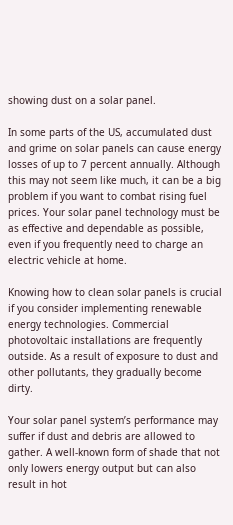showing dust on a solar panel.

In some parts of the US, accumulated dust and grime on solar panels can cause energy losses of up to 7 percent annually. Although this may not seem like much, it can be a big problem if you want to combat rising fuel prices. Your solar panel technology must be as effective and dependable as possible, even if you frequently need to charge an electric vehicle at home.

Knowing how to clean solar panels is crucial if you consider implementing renewable energy technologies. Commercial photovoltaic installations are frequently outside. As a result of exposure to dust and other pollutants, they gradually become dirty.

Your solar panel system’s performance may suffer if dust and debris are allowed to gather. A well-known form of shade that not only lowers energy output but can also result in hot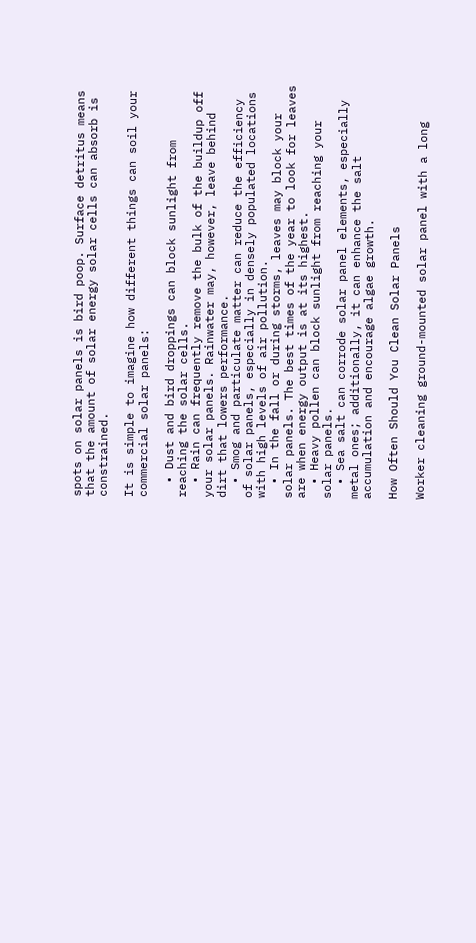spots on solar panels is bird poop. Surface detritus means that the amount of solar energy solar cells can absorb is constrained.

It is simple to imagine how different things can soil your commercial solar panels:

  • Dust and bird droppings can block sunlight from reaching the solar cells.
  • Rain can frequently remove the bulk of the buildup off your solar panels. Rainwater may, however, leave behind dirt that lowers performance.
  • Smog and particulate matter can reduce the efficiency of solar panels, especially in densely populated locations with high levels of air pollution.
  • In the fall or during storms, leaves may block your solar panels. The best times of the year to look for leaves are when energy output is at its highest.
  • Heavy pollen can block sunlight from reaching your solar panels.
  • Sea salt can corrode solar panel elements, especially metal ones; additionally, it can enhance the salt accumulation and encourage algae growth.

How Often Should You Clean Solar Panels

Worker cleaning ground-mounted solar panel with a long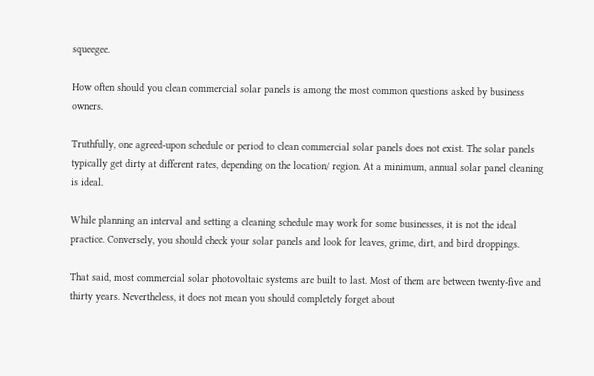squeegee.

How often should you clean commercial solar panels is among the most common questions asked by business owners.

Truthfully, one agreed-upon schedule or period to clean commercial solar panels does not exist. The solar panels typically get dirty at different rates, depending on the location/ region. At a minimum, annual solar panel cleaning is ideal.

While planning an interval and setting a cleaning schedule may work for some businesses, it is not the ideal practice. Conversely, you should check your solar panels and look for leaves, grime, dirt, and bird droppings.

That said, most commercial solar photovoltaic systems are built to last. Most of them are between twenty-five and thirty years. Nevertheless, it does not mean you should completely forget about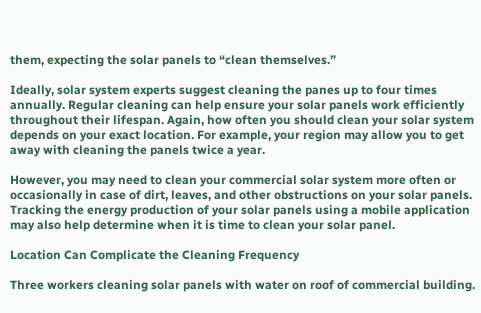them, expecting the solar panels to “clean themselves.”

Ideally, solar system experts suggest cleaning the panes up to four times annually. Regular cleaning can help ensure your solar panels work efficiently throughout their lifespan. Again, how often you should clean your solar system depends on your exact location. For example, your region may allow you to get away with cleaning the panels twice a year.

However, you may need to clean your commercial solar system more often or occasionally in case of dirt, leaves, and other obstructions on your solar panels. Tracking the energy production of your solar panels using a mobile application may also help determine when it is time to clean your solar panel.

Location Can Complicate the Cleaning Frequency

Three workers cleaning solar panels with water on roof of commercial building.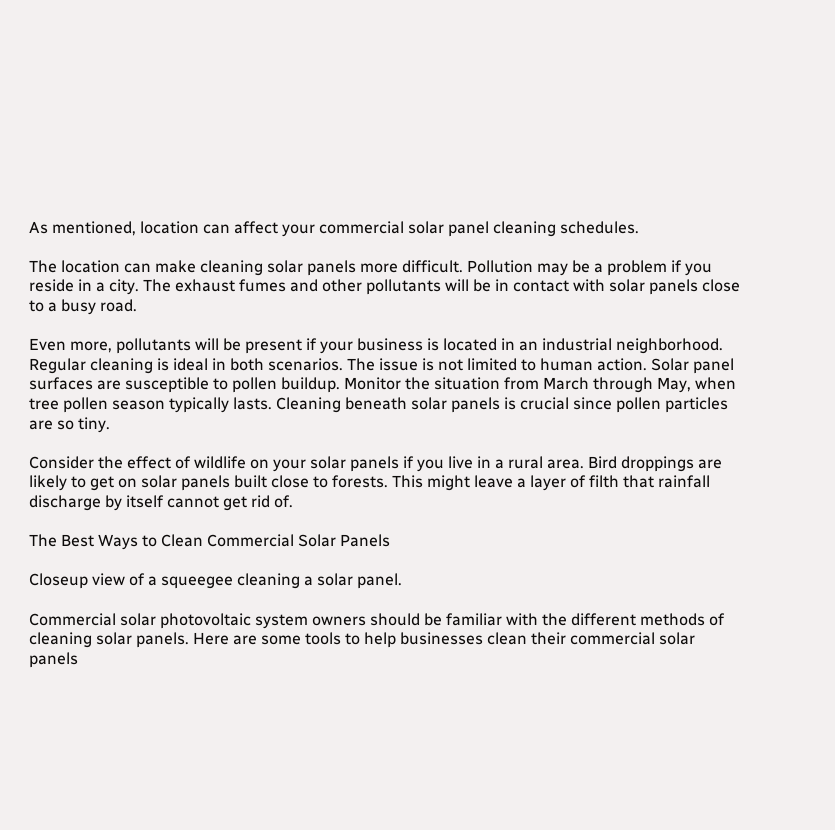As mentioned, location can affect your commercial solar panel cleaning schedules.

The location can make cleaning solar panels more difficult. Pollution may be a problem if you reside in a city. The exhaust fumes and other pollutants will be in contact with solar panels close to a busy road.

Even more, pollutants will be present if your business is located in an industrial neighborhood. Regular cleaning is ideal in both scenarios. The issue is not limited to human action. Solar panel surfaces are susceptible to pollen buildup. Monitor the situation from March through May, when tree pollen season typically lasts. Cleaning beneath solar panels is crucial since pollen particles are so tiny.

Consider the effect of wildlife on your solar panels if you live in a rural area. Bird droppings are likely to get on solar panels built close to forests. This might leave a layer of filth that rainfall discharge by itself cannot get rid of.

The Best Ways to Clean Commercial Solar Panels

Closeup view of a squeegee cleaning a solar panel.

Commercial solar photovoltaic system owners should be familiar with the different methods of cleaning solar panels. Here are some tools to help businesses clean their commercial solar panels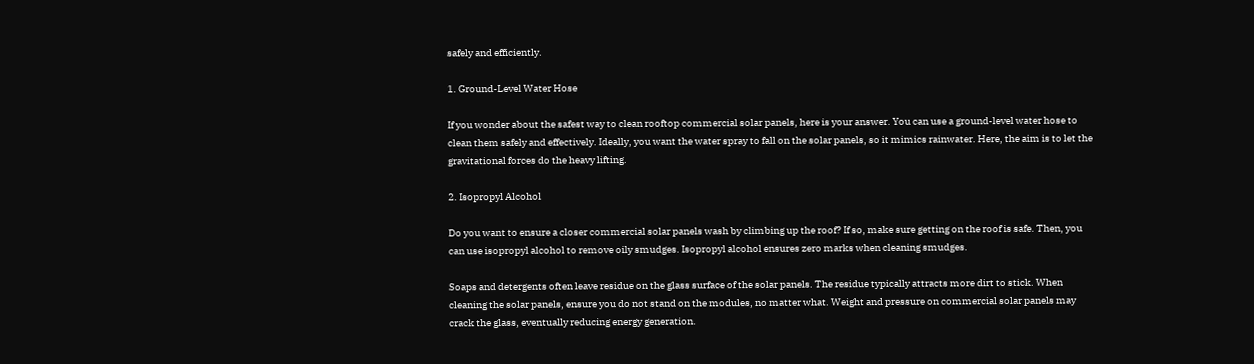safely and efficiently.

1. Ground-Level Water Hose

If you wonder about the safest way to clean rooftop commercial solar panels, here is your answer. You can use a ground-level water hose to clean them safely and effectively. Ideally, you want the water spray to fall on the solar panels, so it mimics rainwater. Here, the aim is to let the gravitational forces do the heavy lifting.

2. Isopropyl Alcohol

Do you want to ensure a closer commercial solar panels wash by climbing up the roof? If so, make sure getting on the roof is safe. Then, you can use isopropyl alcohol to remove oily smudges. Isopropyl alcohol ensures zero marks when cleaning smudges.

Soaps and detergents often leave residue on the glass surface of the solar panels. The residue typically attracts more dirt to stick. When cleaning the solar panels, ensure you do not stand on the modules, no matter what. Weight and pressure on commercial solar panels may crack the glass, eventually reducing energy generation.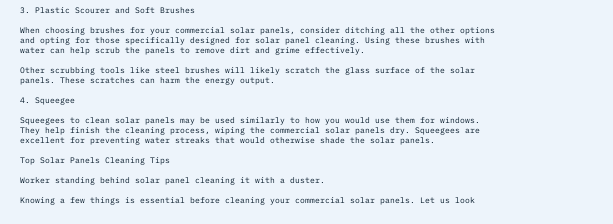3. Plastic Scourer and Soft Brushes

When choosing brushes for your commercial solar panels, consider ditching all the other options and opting for those specifically designed for solar panel cleaning. Using these brushes with water can help scrub the panels to remove dirt and grime effectively.

Other scrubbing tools like steel brushes will likely scratch the glass surface of the solar panels. These scratches can harm the energy output.

4. Squeegee

Squeegees to clean solar panels may be used similarly to how you would use them for windows. They help finish the cleaning process, wiping the commercial solar panels dry. Squeegees are excellent for preventing water streaks that would otherwise shade the solar panels.

Top Solar Panels Cleaning Tips

Worker standing behind solar panel cleaning it with a duster.

Knowing a few things is essential before cleaning your commercial solar panels. Let us look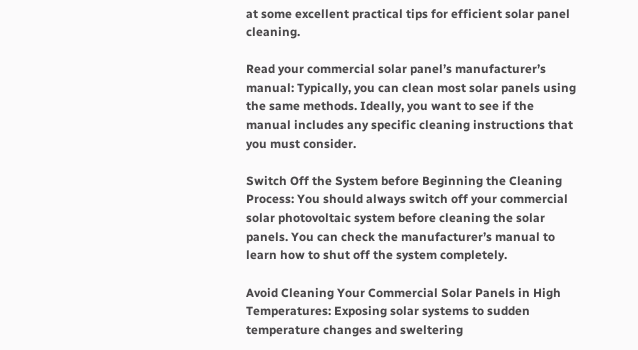at some excellent practical tips for efficient solar panel cleaning.

Read your commercial solar panel’s manufacturer’s manual: Typically, you can clean most solar panels using the same methods. Ideally, you want to see if the manual includes any specific cleaning instructions that you must consider.

Switch Off the System before Beginning the Cleaning Process: You should always switch off your commercial solar photovoltaic system before cleaning the solar panels. You can check the manufacturer’s manual to learn how to shut off the system completely.

Avoid Cleaning Your Commercial Solar Panels in High Temperatures: Exposing solar systems to sudden temperature changes and sweltering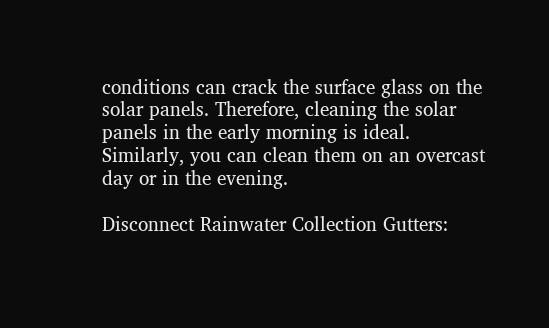conditions can crack the surface glass on the solar panels. Therefore, cleaning the solar panels in the early morning is ideal. Similarly, you can clean them on an overcast day or in the evening.

Disconnect Rainwater Collection Gutters: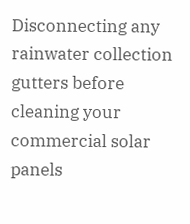Disconnecting any rainwater collection gutters before cleaning your commercial solar panels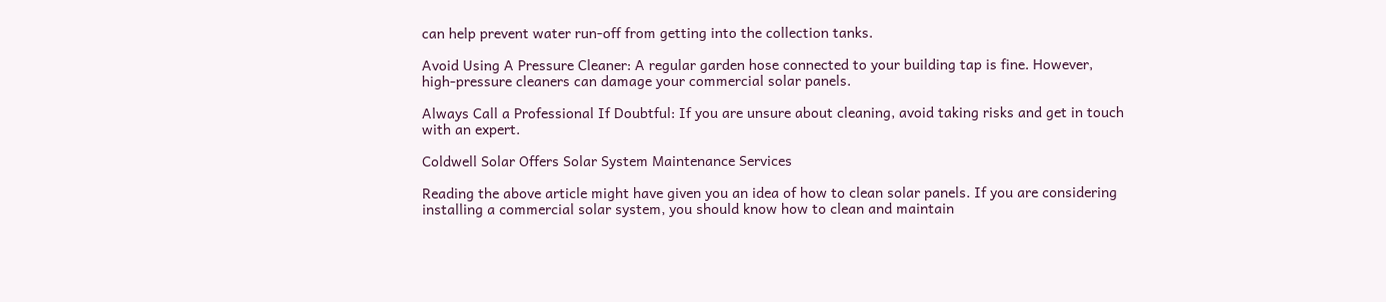can help prevent water run-off from getting into the collection tanks.

Avoid Using A Pressure Cleaner: A regular garden hose connected to your building tap is fine. However, high-pressure cleaners can damage your commercial solar panels.

Always Call a Professional If Doubtful: If you are unsure about cleaning, avoid taking risks and get in touch with an expert.

Coldwell Solar Offers Solar System Maintenance Services

Reading the above article might have given you an idea of how to clean solar panels. If you are considering installing a commercial solar system, you should know how to clean and maintain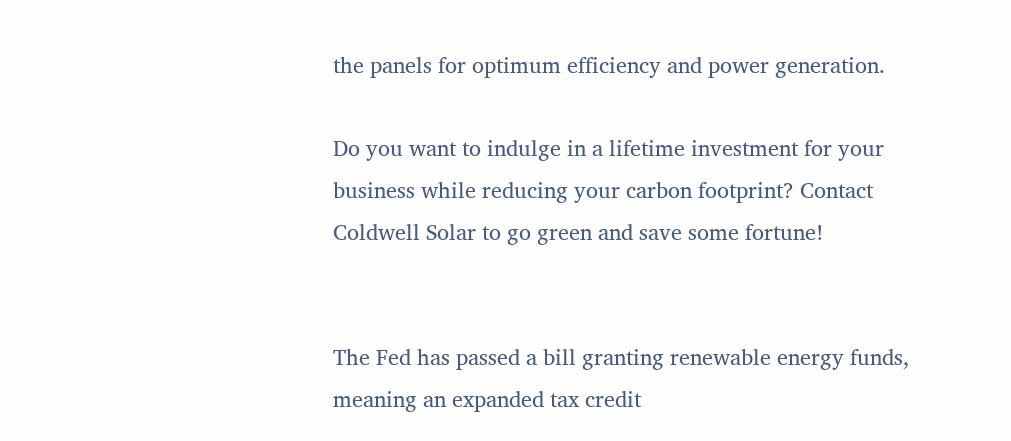the panels for optimum efficiency and power generation.

Do you want to indulge in a lifetime investment for your business while reducing your carbon footprint? Contact Coldwell Solar to go green and save some fortune!


The Fed has passed a bill granting renewable energy funds, meaning an expanded tax credit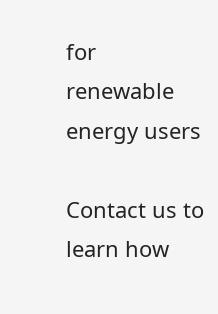for renewable energy users

Contact us to learn how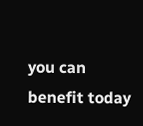you can benefit today